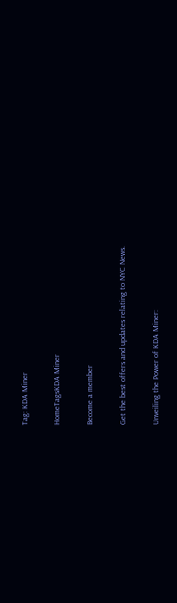Tag: KDA Miner

HomeTagsKDA Miner

Become a member

Get the best offers and updates relating to NYC News.

Unveiling the Power of KDA Miner: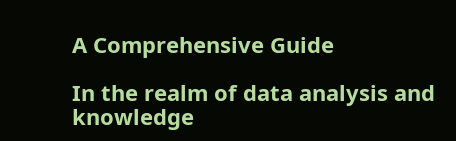A Comprehensive Guide

In the realm of data analysis and knowledge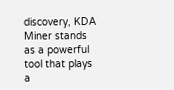discovery, KDA Miner stands as a powerful tool that plays a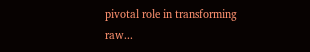pivotal role in transforming raw...